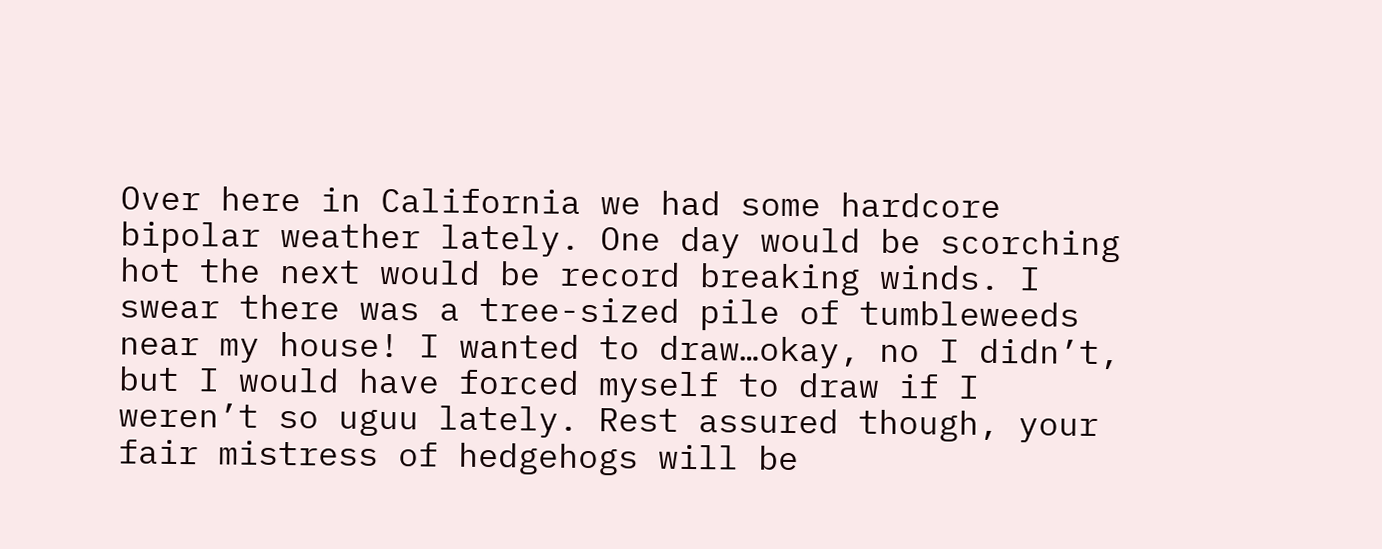Over here in California we had some hardcore bipolar weather lately. One day would be scorching hot the next would be record breaking winds. I swear there was a tree-sized pile of tumbleweeds near my house! I wanted to draw…okay, no I didn’t, but I would have forced myself to draw if I weren’t so uguu lately. Rest assured though, your fair mistress of hedgehogs will be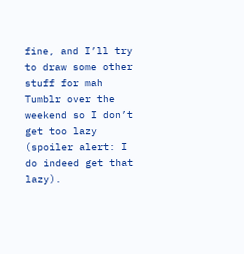fine, and I’ll try to draw some other stuff for mah Tumblr over the weekend so I don’t get too lazy (spoiler alert: I do indeed get that lazy).